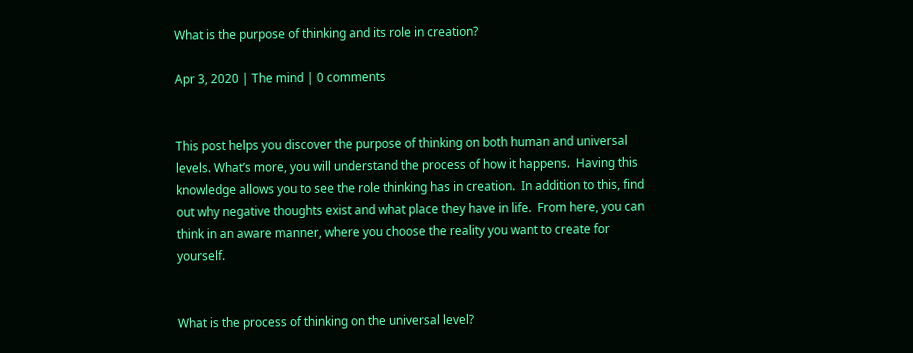What is the purpose of thinking and its role in creation?

Apr 3, 2020 | The mind | 0 comments


This post helps you discover the purpose of thinking on both human and universal levels. What’s more, you will understand the process of how it happens.  Having this knowledge allows you to see the role thinking has in creation.  In addition to this, find out why negative thoughts exist and what place they have in life.  From here, you can think in an aware manner, where you choose the reality you want to create for yourself.


What is the process of thinking on the universal level?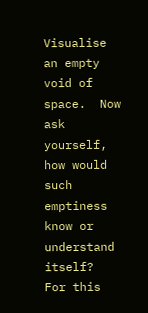Visualise an empty void of space.  Now ask yourself, how would such emptiness know or understand itself?  For this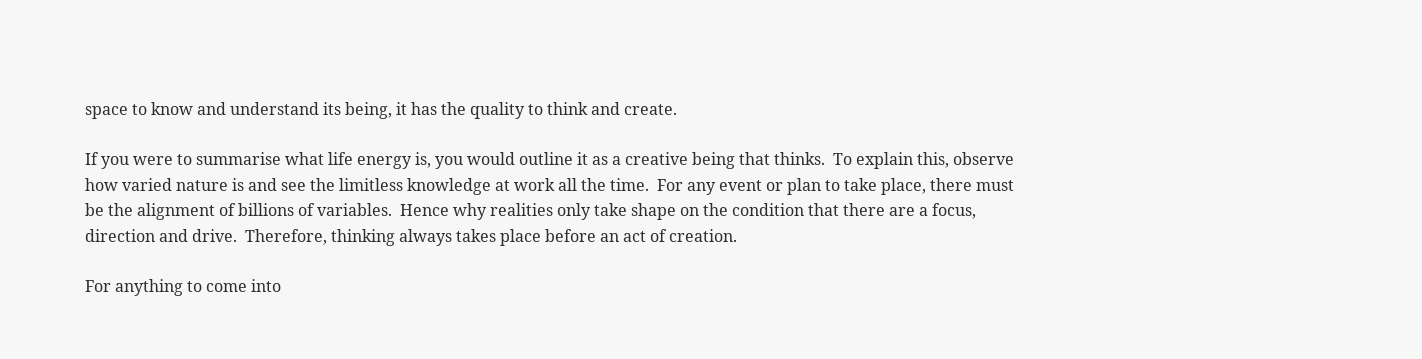space to know and understand its being, it has the quality to think and create.

If you were to summarise what life energy is, you would outline it as a creative being that thinks.  To explain this, observe how varied nature is and see the limitless knowledge at work all the time.  For any event or plan to take place, there must be the alignment of billions of variables.  Hence why realities only take shape on the condition that there are a focus, direction and drive.  Therefore, thinking always takes place before an act of creation.

For anything to come into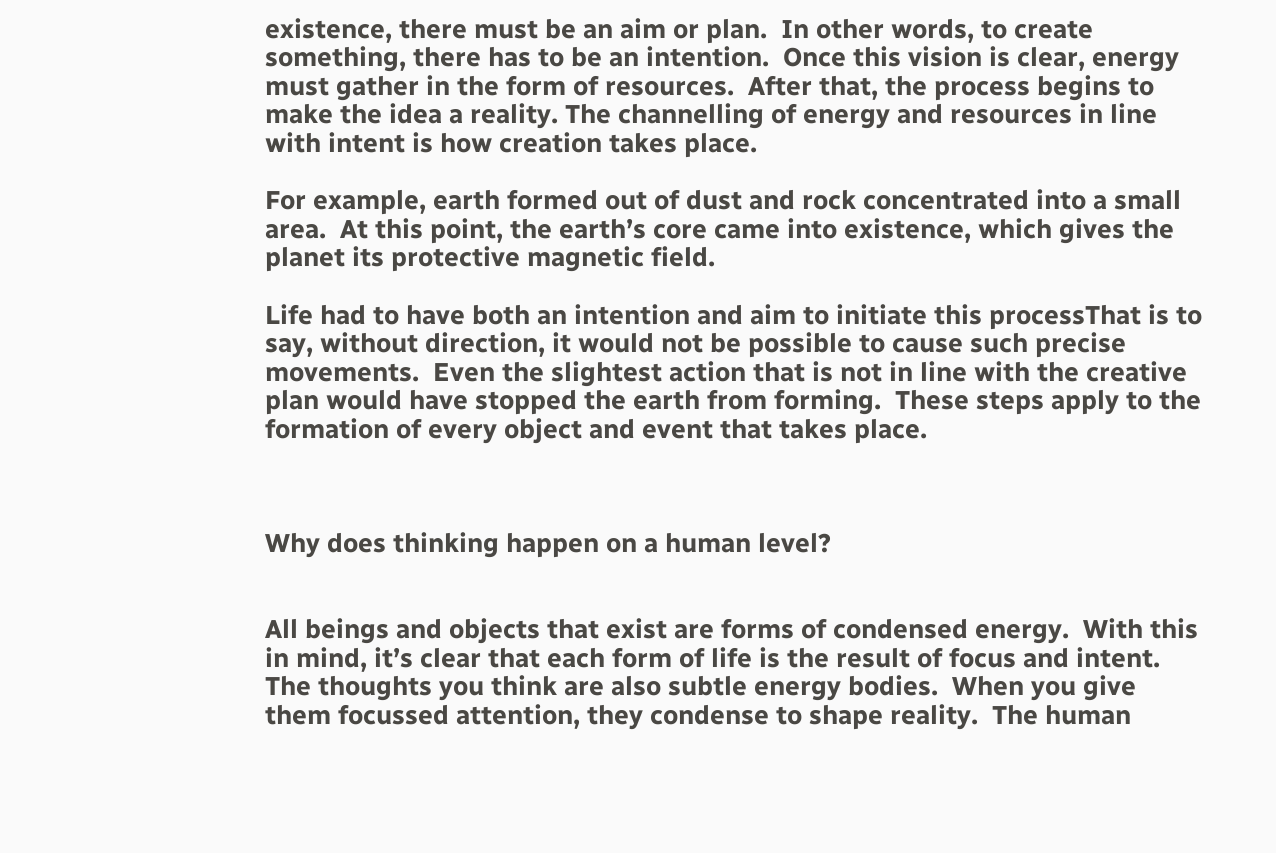existence, there must be an aim or plan.  In other words, to create something, there has to be an intention.  Once this vision is clear, energy must gather in the form of resources.  After that, the process begins to make the idea a reality. The channelling of energy and resources in line with intent is how creation takes place.

For example, earth formed out of dust and rock concentrated into a small area.  At this point, the earth’s core came into existence, which gives the planet its protective magnetic field.

Life had to have both an intention and aim to initiate this processThat is to say, without direction, it would not be possible to cause such precise movements.  Even the slightest action that is not in line with the creative plan would have stopped the earth from forming.  These steps apply to the formation of every object and event that takes place.



Why does thinking happen on a human level?


All beings and objects that exist are forms of condensed energy.  With this in mind, it’s clear that each form of life is the result of focus and intent.  The thoughts you think are also subtle energy bodies.  When you give them focussed attention, they condense to shape reality.  The human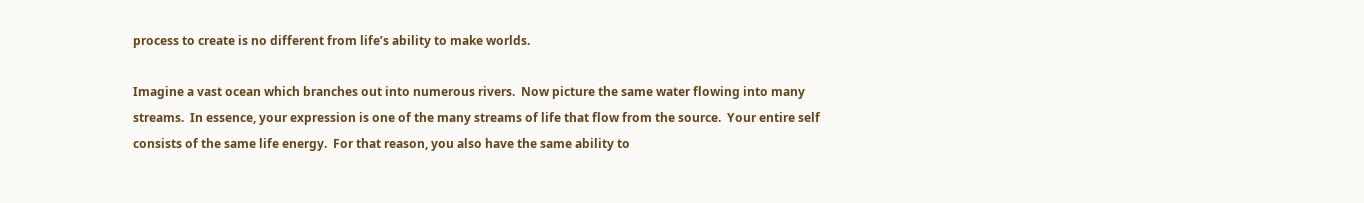process to create is no different from life’s ability to make worlds.

Imagine a vast ocean which branches out into numerous rivers.  Now picture the same water flowing into many streams.  In essence, your expression is one of the many streams of life that flow from the source.  Your entire self consists of the same life energy.  For that reason, you also have the same ability to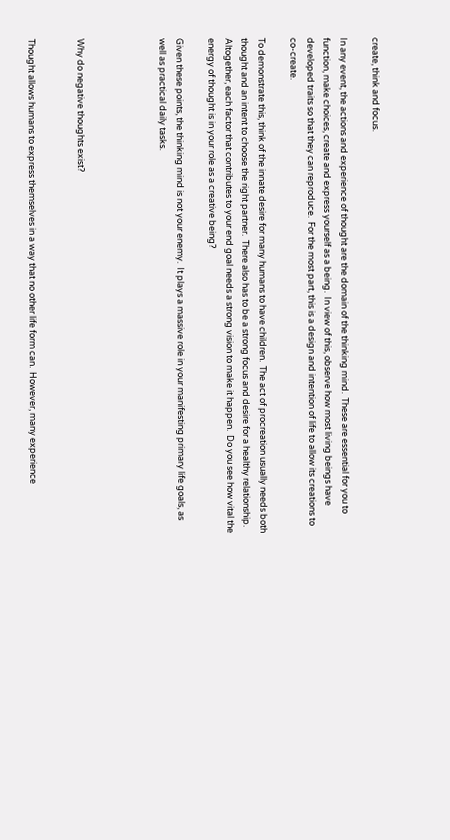create, think and focus.

In any event, the actions and experience of thought are the domain of the thinking mind.  These are essential for you to function, make choices, create and express yourself as a being.  In view of this, observe how most living beings have developed traits so that they can reproduce.  For the most part, this is a design and intention of life to allow its creations to co-create.

To demonstrate this, think of the innate desire for many humans to have children.  The act of procreation usually needs both thought and an intent to choose the right partner.  There also has to be a strong focus and desire for a healthy relationship.  Altogether, each factor that contributes to your end goal needs a strong vision to make it happen.  Do you see how vital the energy of thought is in your role as a creative being?

Given these points, the thinking mind is not your enemy.  It plays a massive role in your manifesting primary life goals, as well as practical daily tasks.




Why do negative thoughts exist?


Thought allows humans to express themselves in a way that no other life form can.  However, many experience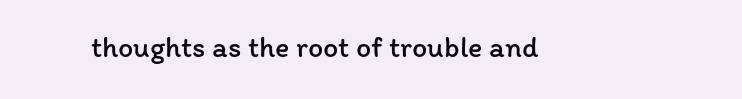thoughts as the root of trouble and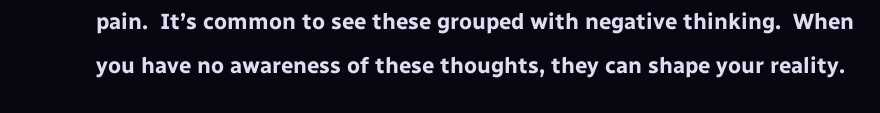pain.  It’s common to see these grouped with negative thinking.  When you have no awareness of these thoughts, they can shape your reality.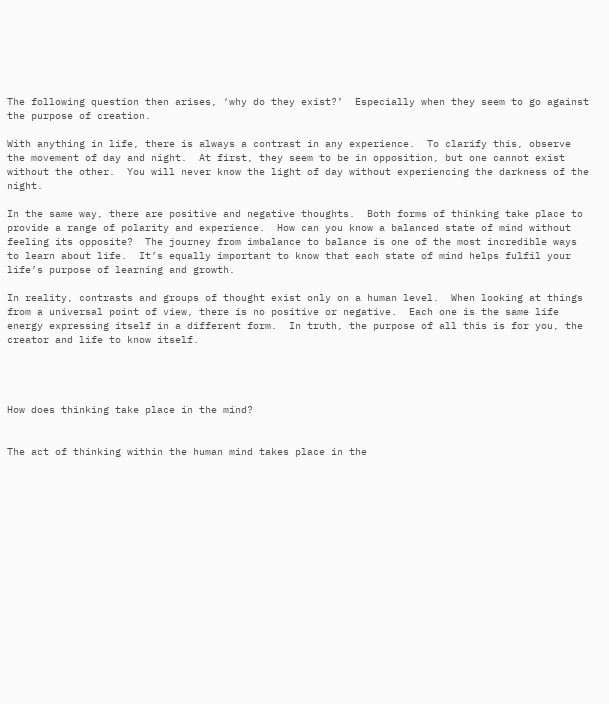The following question then arises, ‘why do they exist?’  Especially when they seem to go against the purpose of creation.

With anything in life, there is always a contrast in any experience.  To clarify this, observe the movement of day and night.  At first, they seem to be in opposition, but one cannot exist without the other.  You will never know the light of day without experiencing the darkness of the night.

In the same way, there are positive and negative thoughts.  Both forms of thinking take place to provide a range of polarity and experience.  How can you know a balanced state of mind without feeling its opposite?  The journey from imbalance to balance is one of the most incredible ways to learn about life.  It’s equally important to know that each state of mind helps fulfil your life’s purpose of learning and growth.

In reality, contrasts and groups of thought exist only on a human level.  When looking at things from a universal point of view, there is no positive or negative.  Each one is the same life energy expressing itself in a different form.  In truth, the purpose of all this is for you, the creator and life to know itself.




How does thinking take place in the mind?


The act of thinking within the human mind takes place in the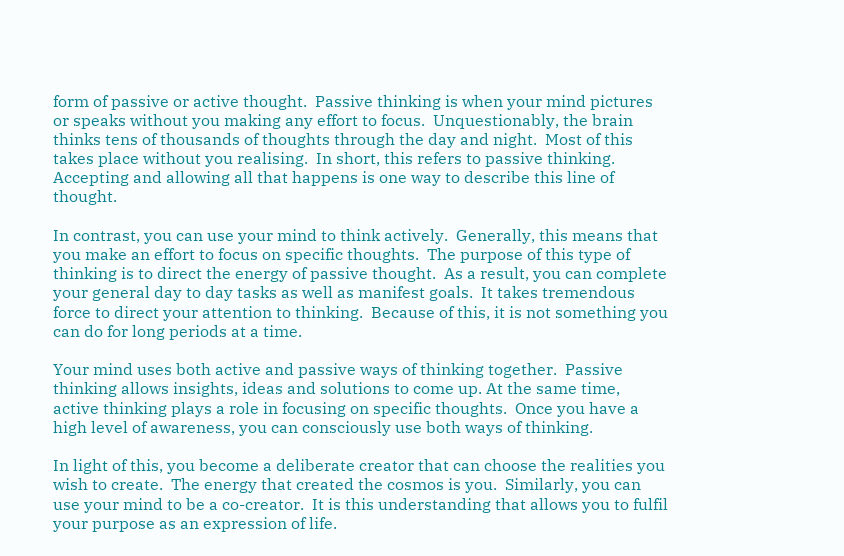form of passive or active thought.  Passive thinking is when your mind pictures or speaks without you making any effort to focus.  Unquestionably, the brain thinks tens of thousands of thoughts through the day and night.  Most of this takes place without you realising.  In short, this refers to passive thinking.  Accepting and allowing all that happens is one way to describe this line of thought.

In contrast, you can use your mind to think actively.  Generally, this means that you make an effort to focus on specific thoughts.  The purpose of this type of thinking is to direct the energy of passive thought.  As a result, you can complete your general day to day tasks as well as manifest goals.  It takes tremendous force to direct your attention to thinking.  Because of this, it is not something you can do for long periods at a time.

Your mind uses both active and passive ways of thinking together.  Passive thinking allows insights, ideas and solutions to come up. At the same time, active thinking plays a role in focusing on specific thoughts.  Once you have a high level of awareness, you can consciously use both ways of thinking.

In light of this, you become a deliberate creator that can choose the realities you wish to create.  The energy that created the cosmos is you.  Similarly, you can use your mind to be a co-creator.  It is this understanding that allows you to fulfil your purpose as an expression of life.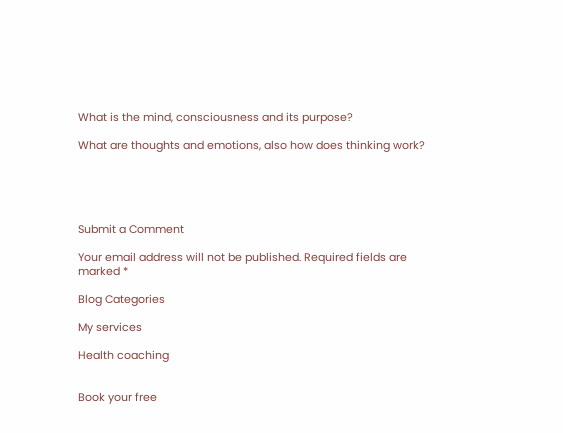What is the mind, consciousness and its purpose?

What are thoughts and emotions, also how does thinking work?





Submit a Comment

Your email address will not be published. Required fields are marked *

Blog Categories

My services

Health coaching


Book your free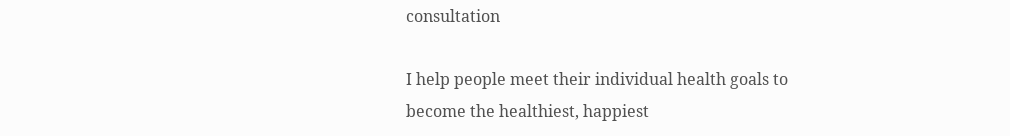consultation

I help people meet their individual health goals to become the healthiest, happiest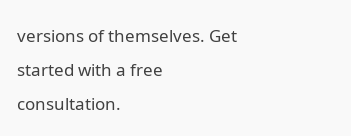versions of themselves. Get started with a free consultation.